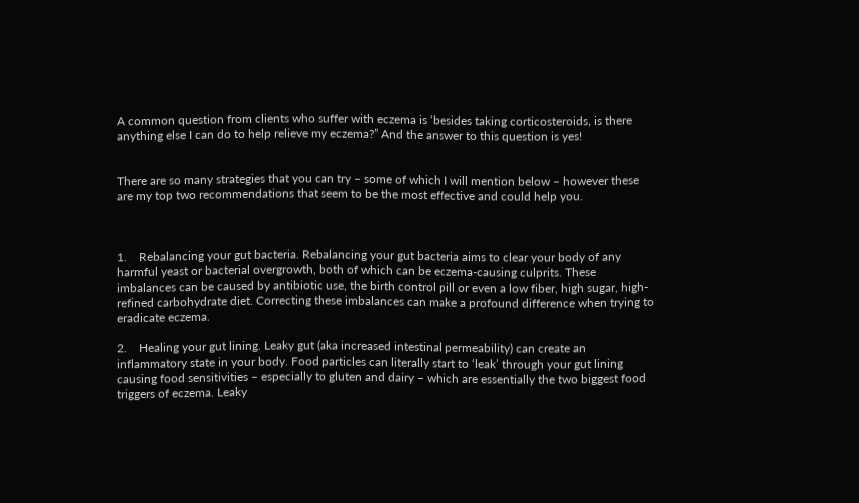A common question from clients who suffer with eczema is ‘besides taking corticosteroids, is there anything else I can do to help relieve my eczema?” And the answer to this question is yes!


There are so many strategies that you can try – some of which I will mention below – however these are my top two recommendations that seem to be the most effective and could help you.



1.    Rebalancing your gut bacteria. Rebalancing your gut bacteria aims to clear your body of any harmful yeast or bacterial overgrowth, both of which can be eczema-causing culprits. These imbalances can be caused by antibiotic use, the birth control pill or even a low fiber, high sugar, high-refined carbohydrate diet. Correcting these imbalances can make a profound difference when trying to eradicate eczema.

2.    Healing your gut lining. Leaky gut (aka increased intestinal permeability) can create an inflammatory state in your body. Food particles can literally start to ‘leak’ through your gut lining causing food sensitivities – especially to gluten and dairy – which are essentially the two biggest food triggers of eczema. Leaky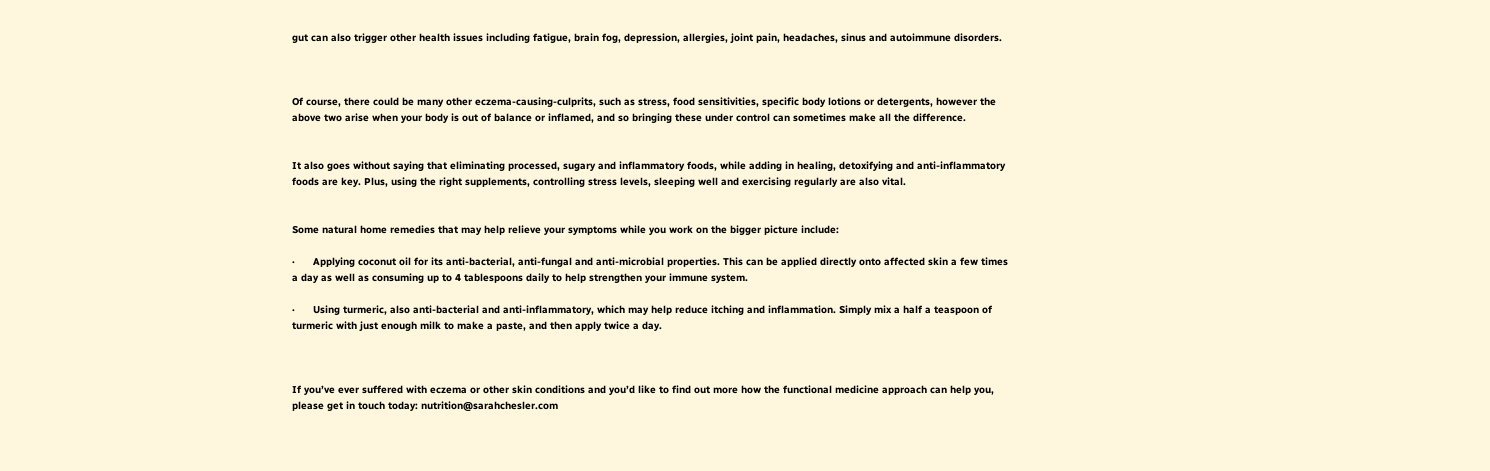gut can also trigger other health issues including fatigue, brain fog, depression, allergies, joint pain, headaches, sinus and autoimmune disorders.



Of course, there could be many other eczema-causing-culprits, such as stress, food sensitivities, specific body lotions or detergents, however the above two arise when your body is out of balance or inflamed, and so bringing these under control can sometimes make all the difference.


It also goes without saying that eliminating processed, sugary and inflammatory foods, while adding in healing, detoxifying and anti-inflammatory foods are key. Plus, using the right supplements, controlling stress levels, sleeping well and exercising regularly are also vital.


Some natural home remedies that may help relieve your symptoms while you work on the bigger picture include:

·      Applying coconut oil for its anti-bacterial, anti-fungal and anti-microbial properties. This can be applied directly onto affected skin a few times a day as well as consuming up to 4 tablespoons daily to help strengthen your immune system.

·      Using turmeric, also anti-bacterial and anti-inflammatory, which may help reduce itching and inflammation. Simply mix a half a teaspoon of turmeric with just enough milk to make a paste, and then apply twice a day.



If you’ve ever suffered with eczema or other skin conditions and you’d like to find out more how the functional medicine approach can help you, please get in touch today: nutrition@sarahchesler.com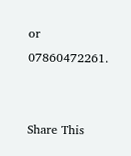or 07860472261.


Share This